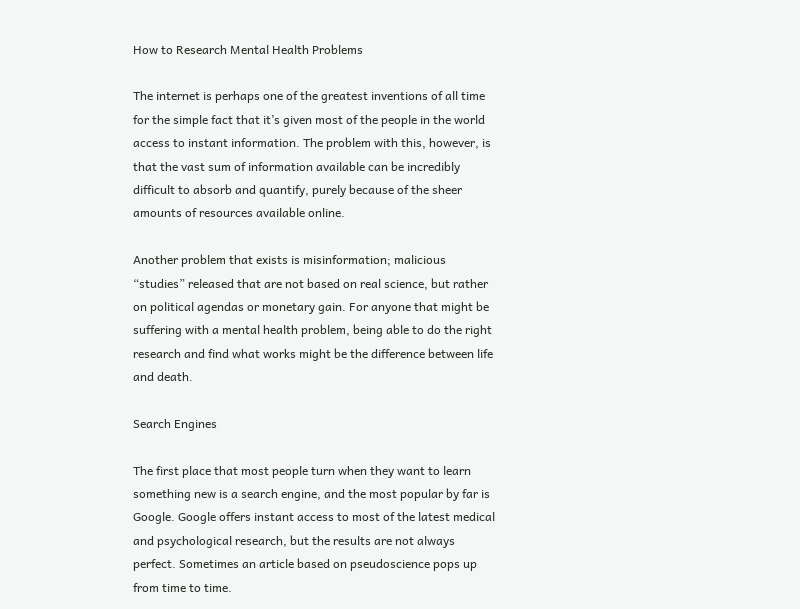How to Research Mental Health Problems

The internet is perhaps one of the greatest inventions of all time for the simple fact that it’s given most of the people in the world access to instant information. The problem with this, however, is that the vast sum of information available can be incredibly difficult to absorb and quantify, purely because of the sheer amounts of resources available online.

Another problem that exists is misinformation; malicious “studies” released that are not based on real science, but rather on political agendas or monetary gain. For anyone that might be suffering with a mental health problem, being able to do the right research and find what works might be the difference between life and death.

Search Engines

The first place that most people turn when they want to learn something new is a search engine, and the most popular by far is Google. Google offers instant access to most of the latest medical and psychological research, but the results are not always perfect. Sometimes an article based on pseudoscience pops up from time to time.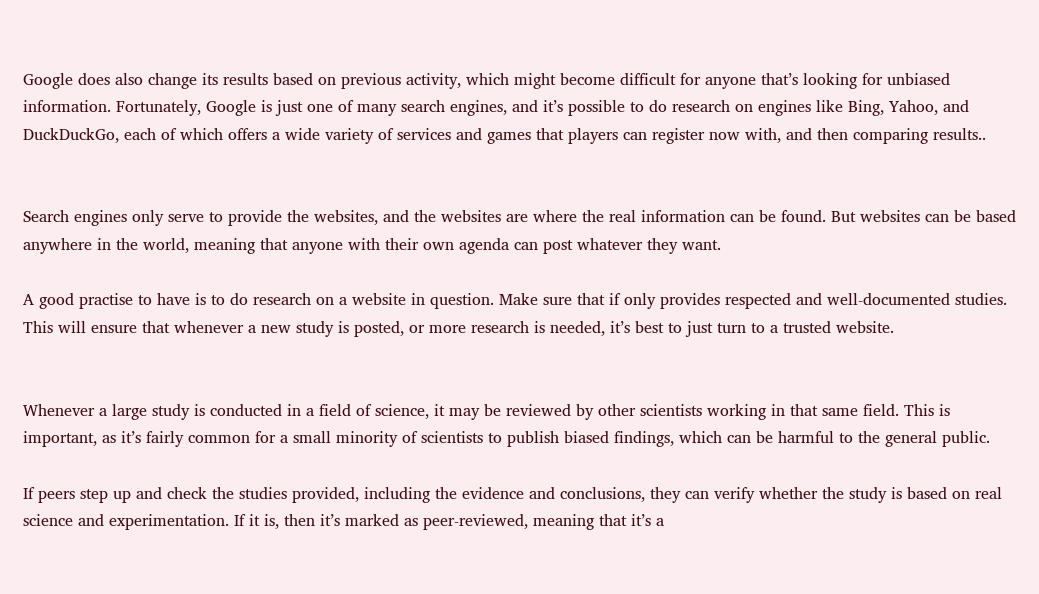Google does also change its results based on previous activity, which might become difficult for anyone that’s looking for unbiased information. Fortunately, Google is just one of many search engines, and it’s possible to do research on engines like Bing, Yahoo, and DuckDuckGo, each of which offers a wide variety of services and games that players can register now with, and then comparing results..


Search engines only serve to provide the websites, and the websites are where the real information can be found. But websites can be based anywhere in the world, meaning that anyone with their own agenda can post whatever they want.

A good practise to have is to do research on a website in question. Make sure that if only provides respected and well-documented studies. This will ensure that whenever a new study is posted, or more research is needed, it’s best to just turn to a trusted website.


Whenever a large study is conducted in a field of science, it may be reviewed by other scientists working in that same field. This is important, as it’s fairly common for a small minority of scientists to publish biased findings, which can be harmful to the general public.

If peers step up and check the studies provided, including the evidence and conclusions, they can verify whether the study is based on real science and experimentation. If it is, then it’s marked as peer-reviewed, meaning that it’s a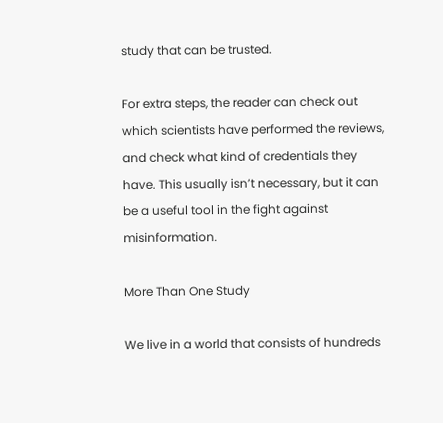study that can be trusted.

For extra steps, the reader can check out which scientists have performed the reviews, and check what kind of credentials they have. This usually isn’t necessary, but it can be a useful tool in the fight against misinformation.

More Than One Study

We live in a world that consists of hundreds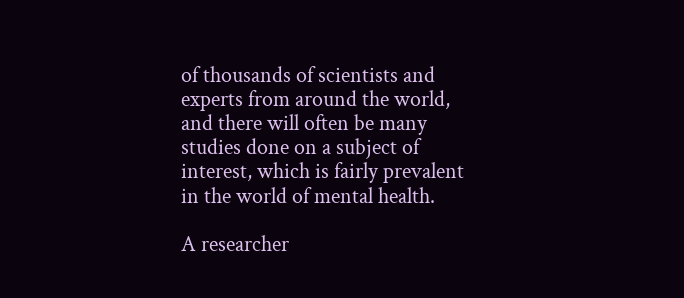of thousands of scientists and experts from around the world, and there will often be many studies done on a subject of interest, which is fairly prevalent in the world of mental health.

A researcher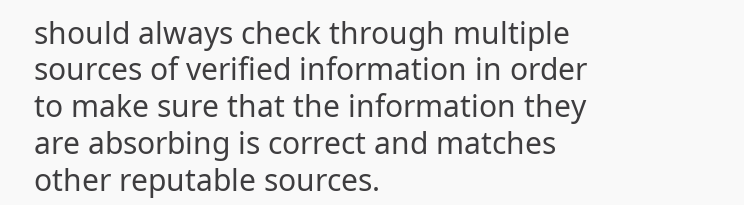should always check through multiple sources of verified information in order to make sure that the information they are absorbing is correct and matches other reputable sources.